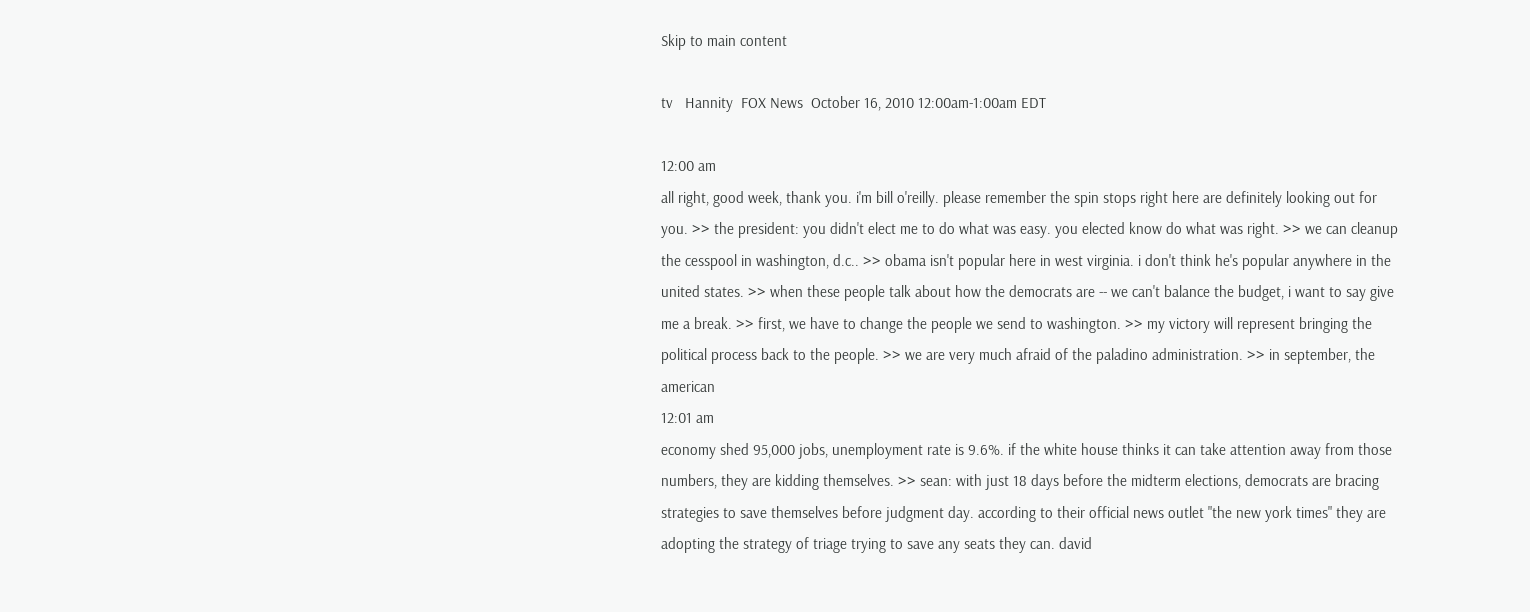Skip to main content

tv   Hannity  FOX News  October 16, 2010 12:00am-1:00am EDT

12:00 am
all right, good week, thank you. i'm bill o'reilly. please remember the spin stops right here are definitely looking out for you. >> the president: you didn't elect me to do what was easy. you elected know do what was right. >> we can cleanup the cesspool in washington, d.c.. >> obama isn't popular here in west virginia. i don't think he's popular anywhere in the united states. >> when these people talk about how the democrats are -- we can't balance the budget, i want to say give me a break. >> first, we have to change the people we send to washington. >> my victory will represent bringing the political process back to the people. >> we are very much afraid of the paladino administration. >> in september, the american
12:01 am
economy shed 95,000 jobs, unemployment rate is 9.6%. if the white house thinks it can take attention away from those numbers, they are kidding themselves. >> sean: with just 18 days before the midterm elections, democrats are bracing strategies to save themselves before judgment day. according to their official news outlet "the new york times" they are adopting the strategy of triage trying to save any seats they can. david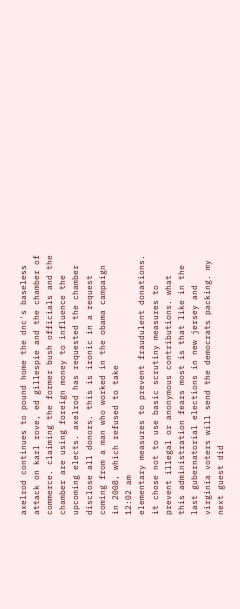axelrod continues to pound home the dnc's baseless attack on karl rove, ed gillespie and the chamber of commerce. claiming the former bush officials and the chamber are using foreign money to influence the upcoming elects. axelrod has requested the chamber disclose all donors. this is ironic in a request coming from a man who worked in the obama campaign in 2008, which refused to take
12:02 am
elementary measures to prevent fraudulent donations. it chose not to use basic scrutiny measures to prevent illegal or anonymous contributions. what this administration fears most is that like in the last gubernatorial elections in new jersey and virginia voters will send the democrats packing. my next guest did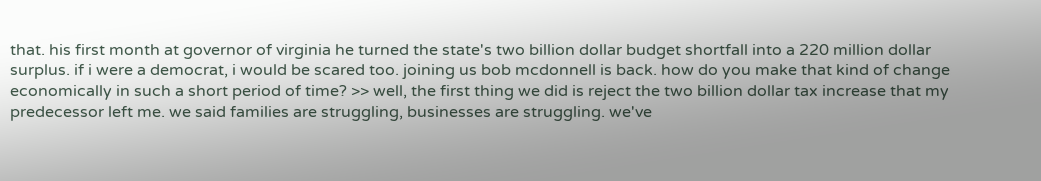that. his first month at governor of virginia he turned the state's two billion dollar budget shortfall into a 220 million dollar surplus. if i were a democrat, i would be scared too. joining us bob mcdonnell is back. how do you make that kind of change economically in such a short period of time? >> well, the first thing we did is reject the two billion dollar tax increase that my predecessor left me. we said families are struggling, businesses are struggling. we've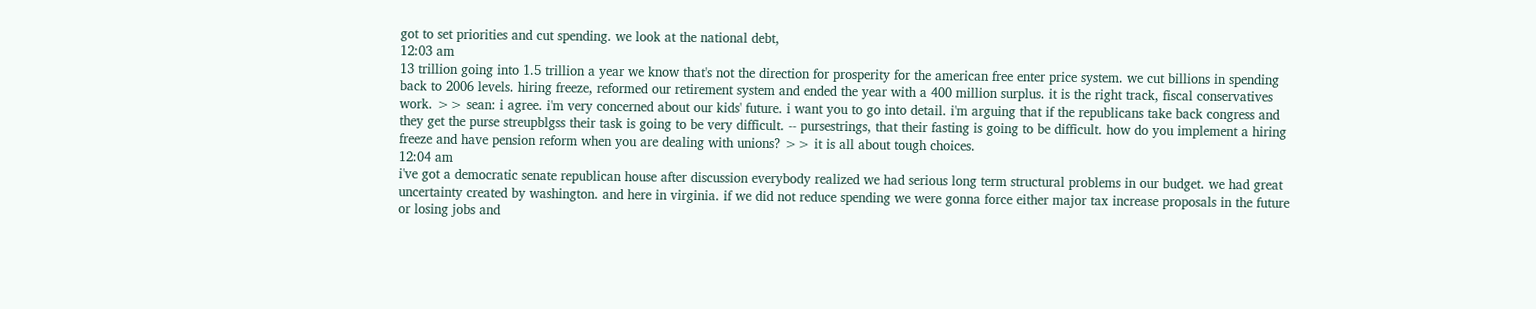got to set priorities and cut spending. we look at the national debt,
12:03 am
13 trillion going into 1.5 trillion a year we know that's not the direction for prosperity for the american free enter price system. we cut billions in spending back to 2006 levels. hiring freeze, reformed our retirement system and ended the year with a 400 million surplus. it is the right track, fiscal conservatives work. >> sean: i agree. i'm very concerned about our kids' future. i want you to go into detail. i'm arguing that if the republicans take back congress and they get the purse streupblgss their task is going to be very difficult. -- pursestrings, that their fasting is going to be difficult. how do you implement a hiring freeze and have pension reform when you are dealing with unions? >> it is all about tough choices.
12:04 am
i've got a democratic senate republican house after discussion everybody realized we had serious long term structural problems in our budget. we had great uncertainty created by washington. and here in virginia. if we did not reduce spending we were gonna force either major tax increase proposals in the future or losing jobs and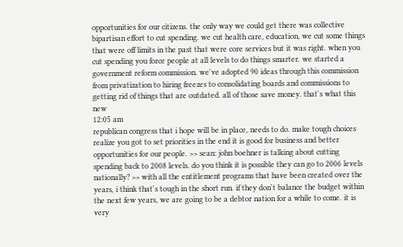opportunities for our citizens. the only way we could get there was collective bipartisan effort to cut spending. we cut health care, education, we cut some things that were off limits in the past that were core services but it was right. when you cut spending you force people at all levels to do things smarter. we started a government reform commission. we've adopted 90 ideas through this commission from privatization to hiring freezes to consolidating boards and commissions to getting rid of things that are outdated. all of those save money. that's what this new
12:05 am
republican congress that i hope will be in place, needs to do. make tough choices realize you got to set priorities in the end it is good for business and better opportunities for our people. >> sean: john boehner is talking about cutting spending back to 2008 levels. do you think it is possible they can go to 2006 levels nationally? >> with all the entitlement programs that have been created over the years, i think that's tough in the short run. if they don't balance the budget within the next few years, we are going to be a debtor nation for a while to come. it is very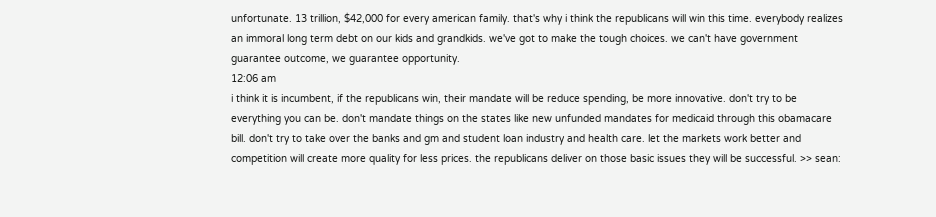unfortunate. 13 trillion, $42,000 for every american family. that's why i think the republicans will win this time. everybody realizes an immoral long term debt on our kids and grandkids. we've got to make the tough choices. we can't have government guarantee outcome, we guarantee opportunity.
12:06 am
i think it is incumbent, if the republicans win, their mandate will be reduce spending, be more innovative. don't try to be everything you can be. don't mandate things on the states like new unfunded mandates for medicaid through this obamacare bill. don't try to take over the banks and gm and student loan industry and health care. let the markets work better and competition will create more quality for less prices. the republicans deliver on those basic issues they will be successful. >> sean: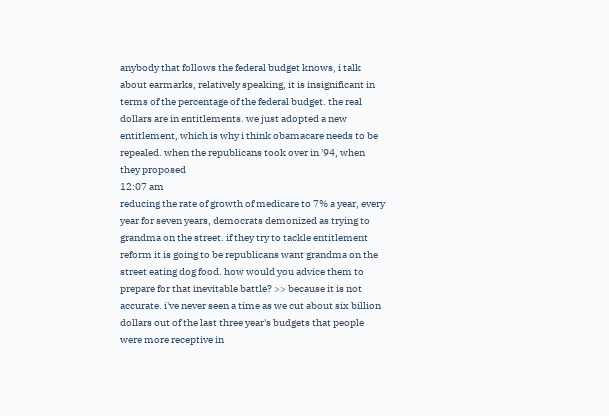anybody that follows the federal budget knows, i talk about earmarks, relatively speaking, it is insignificant in terms of the percentage of the federal budget. the real dollars are in entitlements. we just adopted a new entitlement, which is why i think obamacare needs to be repealed. when the republicans took over in '94, when they proposed
12:07 am
reducing the rate of growth of medicare to 7% a year, every year for seven years, democrats demonized as trying to grandma on the street. if they try to tackle entitlement reform it is going to be republicans want grandma on the street eating dog food. how would you advice them to prepare for that inevitable battle? >> because it is not accurate. i've never seen a time as we cut about six billion dollars out of the last three year's budgets that people were more receptive in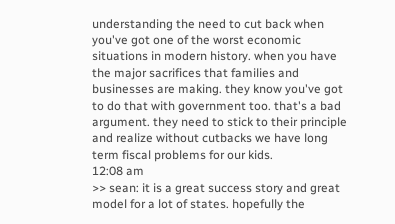understanding the need to cut back when you've got one of the worst economic situations in modern history. when you have the major sacrifices that families and businesses are making. they know you've got to do that with government too. that's a bad argument. they need to stick to their principle and realize without cutbacks we have long term fiscal problems for our kids.
12:08 am
>> sean: it is a great success story and great model for a lot of states. hopefully the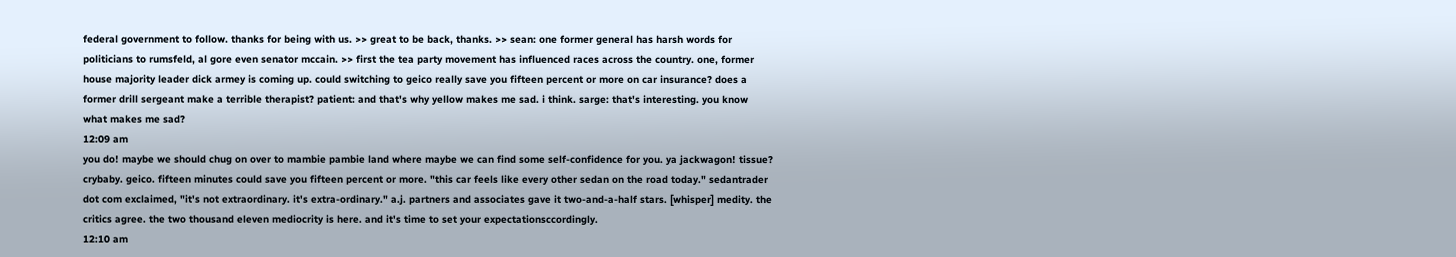federal government to follow. thanks for being with us. >> great to be back, thanks. >> sean: one former general has harsh words for politicians to rumsfeld, al gore even senator mccain. >> first the tea party movement has influenced races across the country. one, former house majority leader dick armey is coming up. could switching to geico really save you fifteen percent or more on car insurance? does a former drill sergeant make a terrible therapist? patient: and that's why yellow makes me sad. i think. sarge: that's interesting. you know what makes me sad?
12:09 am
you do! maybe we should chug on over to mambie pambie land where maybe we can find some self-confidence for you. ya jackwagon! tissue? crybaby. geico. fifteen minutes could save you fifteen percent or more. "this car feels like every other sedan on the road today." sedantrader dot com exclaimed, "it's not extraordinary. it's extra-ordinary." a.j. partners and associates gave it two-and-a-half stars. [whisper] medity. the critics agree. the two thousand eleven mediocrity is here. and it's time to set your expectationsccordingly.
12:10 am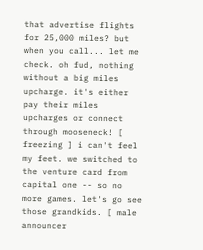that advertise flights for 25,000 miles? but when you call... let me check. oh fud, nothing without a big miles upcharge. it's either pay their miles upcharges or connect through mooseneck! [ freezing ] i can't feel my feet. we switched to the venture card from capital one -- so no more games. let's go see those grandkids. [ male announcer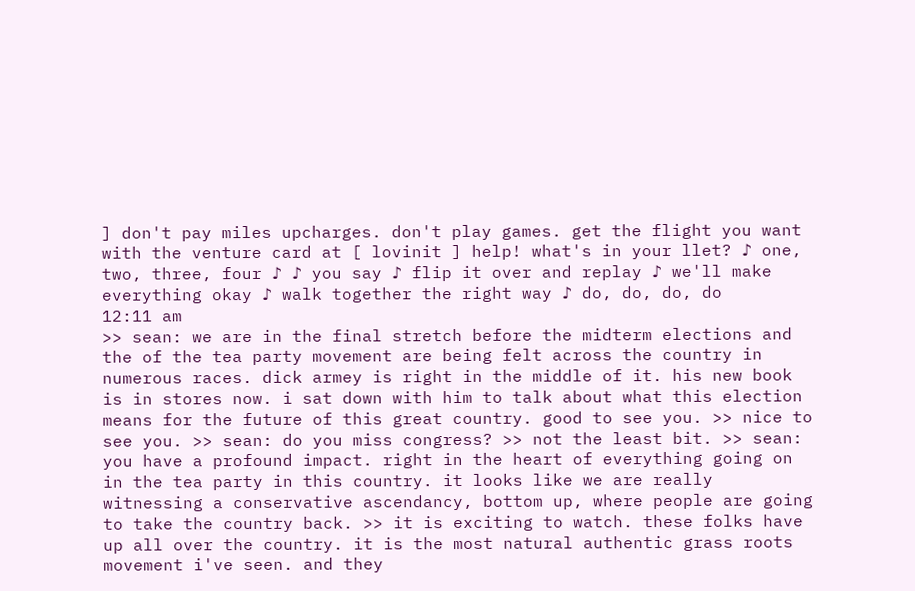] don't pay miles upcharges. don't play games. get the flight you want with the venture card at [ lovinit ] help! what's in your llet? ♪ one, two, three, four ♪ ♪ you say ♪ flip it over and replay ♪ we'll make everything okay ♪ walk together the right way ♪ do, do, do, do
12:11 am
>> sean: we are in the final stretch before the midterm elections and the of the tea party movement are being felt across the country in numerous races. dick armey is right in the middle of it. his new book is in stores now. i sat down with him to talk about what this election means for the future of this great country. good to see you. >> nice to see you. >> sean: do you miss congress? >> not the least bit. >> sean: you have a profound impact. right in the heart of everything going on in the tea party in this country. it looks like we are really witnessing a conservative ascendancy, bottom up, where people are going to take the country back. >> it is exciting to watch. these folks have up all over the country. it is the most natural authentic grass roots movement i've seen. and they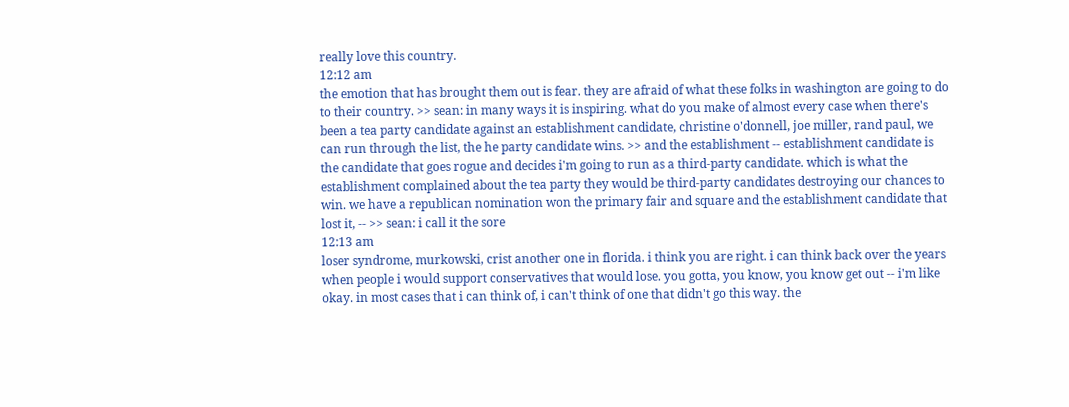really love this country.
12:12 am
the emotion that has brought them out is fear. they are afraid of what these folks in washington are going to do to their country. >> sean: in many ways it is inspiring. what do you make of almost every case when there's been a tea party candidate against an establishment candidate, christine o'donnell, joe miller, rand paul, we can run through the list, the he party candidate wins. >> and the establishment -- establishment candidate is the candidate that goes rogue and decides i'm going to run as a third-party candidate. which is what the establishment complained about the tea party they would be third-party candidates destroying our chances to win. we have a republican nomination won the primary fair and square and the establishment candidate that lost it, -- >> sean: i call it the sore
12:13 am
loser syndrome, murkowski, crist another one in florida. i think you are right. i can think back over the years when people i would support conservatives that would lose. you gotta, you know, you know get out -- i'm like okay. in most cases that i can think of, i can't think of one that didn't go this way. the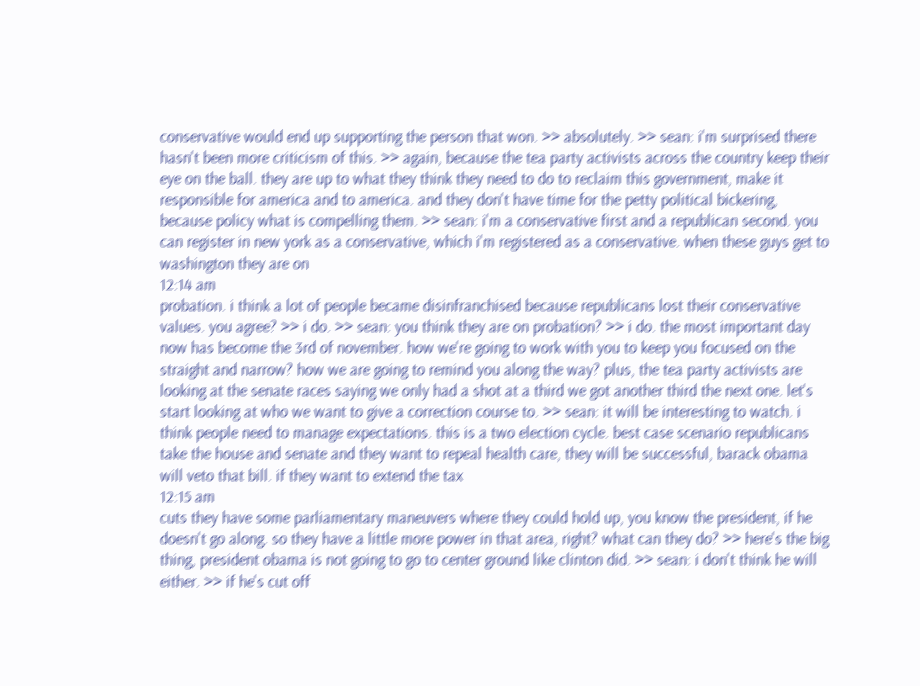conservative would end up supporting the person that won. >> absolutely. >> sean: i'm surprised there hasn't been more criticism of this. >> again, because the tea party activists across the country keep their eye on the ball. they are up to what they think they need to do to reclaim this government, make it responsible for america and to america. and they don't have time for the petty political bickering, because policy what is compelling them. >> sean: i'm a conservative first and a republican second. you can register in new york as a conservative, which i'm registered as a conservative. when these guys get to washington they are on
12:14 am
probation. i think a lot of people became disinfranchised because republicans lost their conservative values. you agree? >> i do. >> sean: you think they are on probation? >> i do. the most important day now has become the 3rd of november. how we're going to work with you to keep you focused on the straight and narrow? how we are going to remind you along the way? plus, the tea party activists are looking at the senate races saying we only had a shot at a third we got another third the next one. let's start looking at who we want to give a correction course to. >> sean: it will be interesting to watch. i think people need to manage expectations. this is a two election cycle. best case scenario republicans take the house and senate and they want to repeal health care, they will be successful, barack obama will veto that bill. if they want to extend the tax
12:15 am
cuts they have some parliamentary maneuvers where they could hold up, you know the president, if he doesn't go along. so they have a little more power in that area, right? what can they do? >> here's the big thing, president obama is not going to go to center ground like clinton did. >> sean: i don't think he will either. >> if he's cut off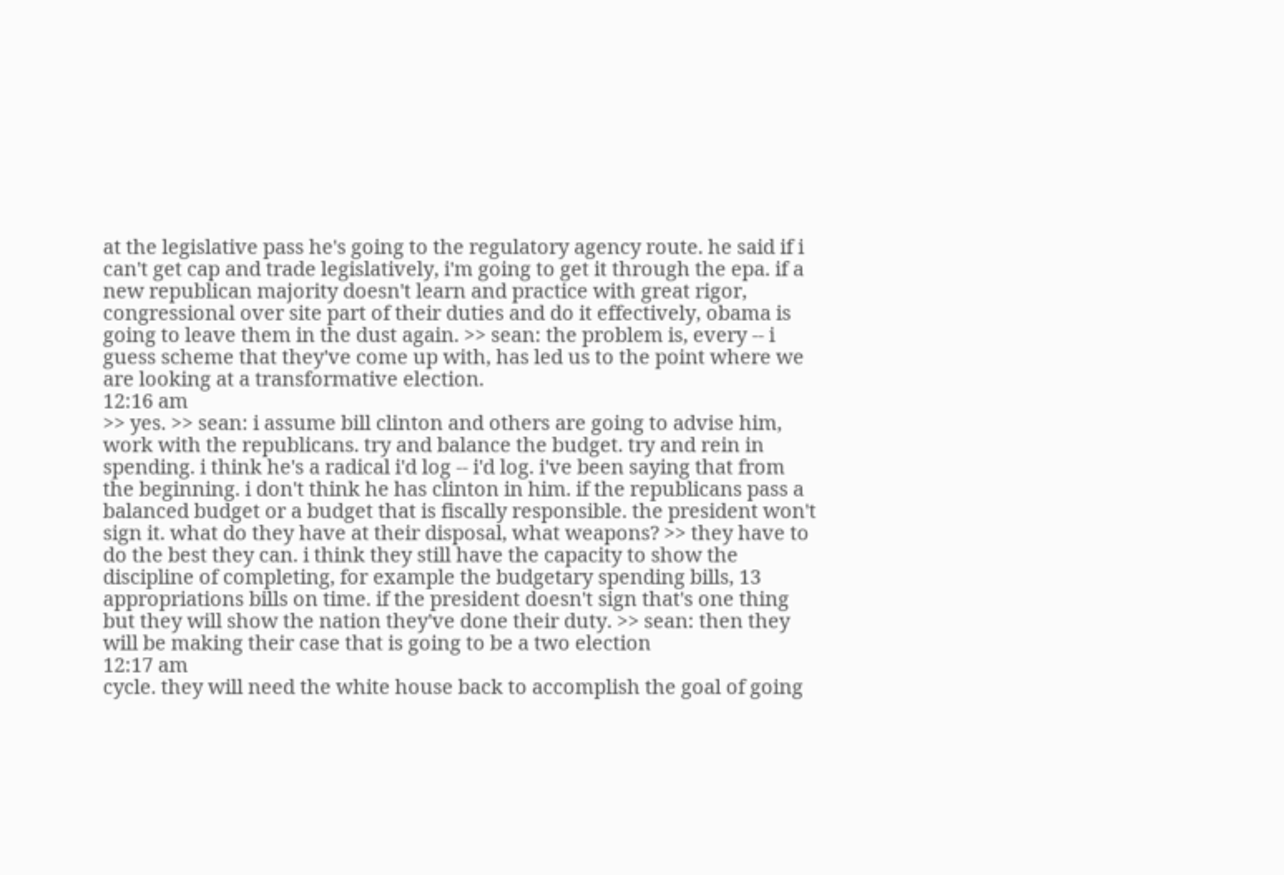at the legislative pass he's going to the regulatory agency route. he said if i can't get cap and trade legislatively, i'm going to get it through the epa. if a new republican majority doesn't learn and practice with great rigor, congressional over site part of their duties and do it effectively, obama is going to leave them in the dust again. >> sean: the problem is, every -- i guess scheme that they've come up with, has led us to the point where we are looking at a transformative election.
12:16 am
>> yes. >> sean: i assume bill clinton and others are going to advise him, work with the republicans. try and balance the budget. try and rein in spending. i think he's a radical i'd log -- i'd log. i've been saying that from the beginning. i don't think he has clinton in him. if the republicans pass a balanced budget or a budget that is fiscally responsible. the president won't sign it. what do they have at their disposal, what weapons? >> they have to do the best they can. i think they still have the capacity to show the discipline of completing, for example the budgetary spending bills, 13 appropriations bills on time. if the president doesn't sign that's one thing but they will show the nation they've done their duty. >> sean: then they will be making their case that is going to be a two election
12:17 am
cycle. they will need the white house back to accomplish the goal of going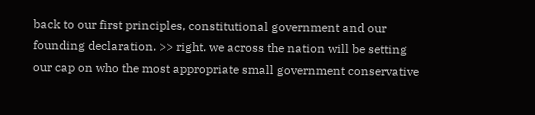back to our first principles, constitutional government and our founding declaration. >> right. we across the nation will be setting our cap on who the most appropriate small government conservative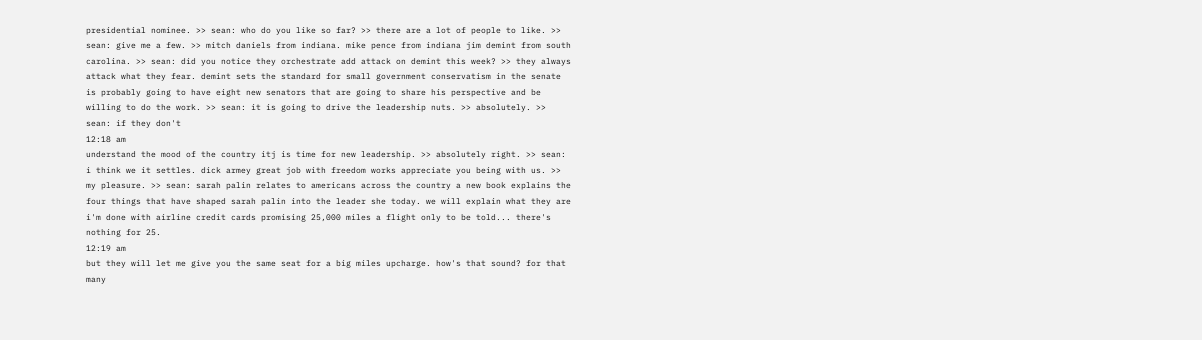presidential nominee. >> sean: who do you like so far? >> there are a lot of people to like. >> sean: give me a few. >> mitch daniels from indiana. mike pence from indiana jim demint from south carolina. >> sean: did you notice they orchestrate add attack on demint this week? >> they always attack what they fear. demint sets the standard for small government conservatism in the senate is probably going to have eight new senators that are going to share his perspective and be willing to do the work. >> sean: it is going to drive the leadership nuts. >> absolutely. >> sean: if they don't
12:18 am
understand the mood of the country itj is time for new leadership. >> absolutely right. >> sean: i think we it settles. dick armey great job with freedom works appreciate you being with us. >> my pleasure. >> sean: sarah palin relates to americans across the country a new book explains the four things that have shaped sarah palin into the leader she today. we will explain what they are i'm done with airline credit cards promising 25,000 miles a flight only to be told... there's nothing for 25.
12:19 am
but they will let me give you the same seat for a big miles upcharge. how's that sound? for that many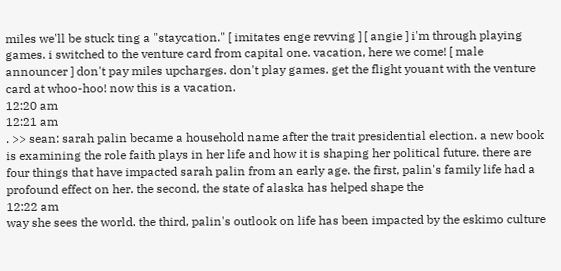miles we'll be stuck ting a "staycation." [ imitates enge revving ] [ angie ] i'm through playing games. i switched to the venture card from capital one. vacation, here we come! [ male announcer ] don't pay miles upcharges. don't play games. get the flight youant with the venture card at whoo-hoo! now this is a vacation.
12:20 am
12:21 am
. >> sean: sarah palin became a household name after the trait presidential election. a new book is examining the role faith plays in her life and how it is shaping her political future. there are four things that have impacted sarah palin from an early age. the first, palin's family life had a profound effect on her. the second, the state of alaska has helped shape the
12:22 am
way she sees the world. the third, palin's outlook on life has been impacted by the eskimo culture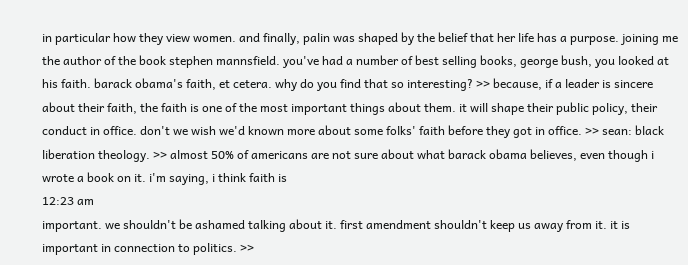in particular how they view women. and finally, palin was shaped by the belief that her life has a purpose. joining me the author of the book stephen mannsfield. you've had a number of best selling books, george bush, you looked at his faith. barack obama's faith, et cetera. why do you find that so interesting? >> because, if a leader is sincere about their faith, the faith is one of the most important things about them. it will shape their public policy, their conduct in office. don't we wish we'd known more about some folks' faith before they got in office. >> sean: black liberation theology. >> almost 50% of americans are not sure about what barack obama believes, even though i wrote a book on it. i'm saying, i think faith is
12:23 am
important. we shouldn't be ashamed talking about it. first amendment shouldn't keep us away from it. it is important in connection to politics. >>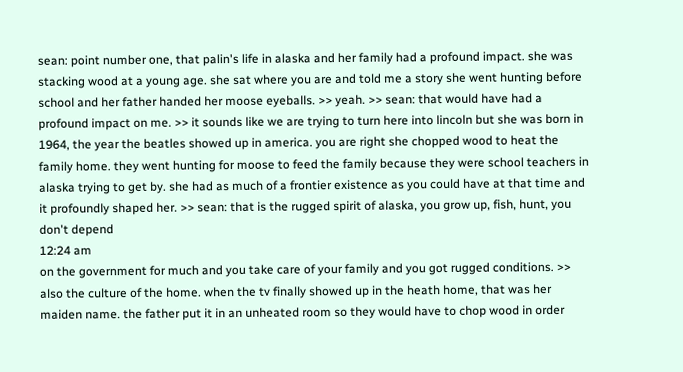sean: point number one, that palin's life in alaska and her family had a profound impact. she was stacking wood at a young age. she sat where you are and told me a story she went hunting before school and her father handed her moose eyeballs. >> yeah. >> sean: that would have had a profound impact on me. >> it sounds like we are trying to turn here into lincoln but she was born in 1964, the year the beatles showed up in america. you are right she chopped wood to heat the family home. they went hunting for moose to feed the family because they were school teachers in alaska trying to get by. she had as much of a frontier existence as you could have at that time and it profoundly shaped her. >> sean: that is the rugged spirit of alaska, you grow up, fish, hunt, you don't depend
12:24 am
on the government for much and you take care of your family and you got rugged conditions. >> also the culture of the home. when the tv finally showed up in the heath home, that was her maiden name. the father put it in an unheated room so they would have to chop wood in order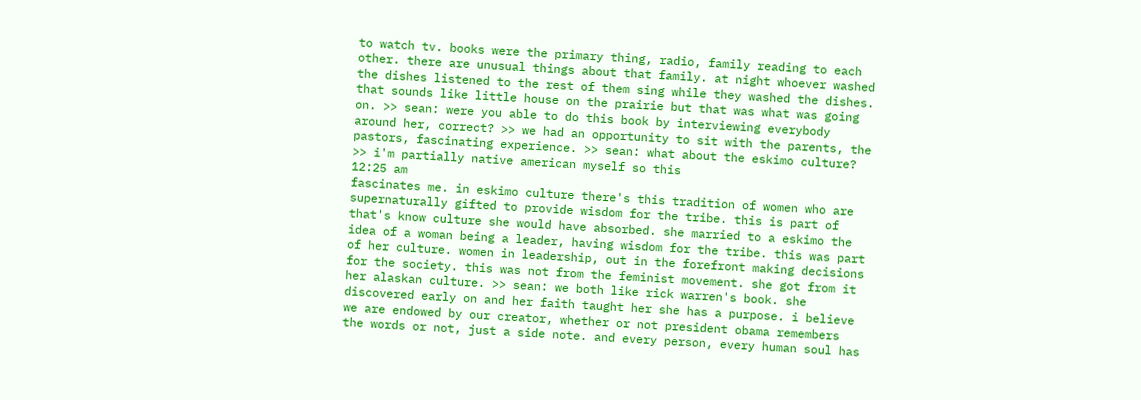to watch tv. books were the primary thing, radio, family reading to each other. there are unusual things about that family. at night whoever washed the dishes listened to the rest of them sing while they washed the dishes. that sounds like little house on the prairie but that was what was going on. >> sean: were you able to do this book by interviewing everybody around her, correct? >> we had an opportunity to sit with the parents, the pastors, fascinating experience. >> sean: what about the eskimo culture? >> i'm partially native american myself so this
12:25 am
fascinates me. in eskimo culture there's this tradition of women who are supernaturally gifted to provide wisdom for the tribe. this is part of that's know culture she would have absorbed. she married to a eskimo the idea of a woman being a leader, having wisdom for the tribe. this was part of her culture. women in leadership, out in the forefront making decisions for the society. this was not from the feminist movement. she got from it her alaskan culture. >> sean: we both like rick warren's book. she discovered early on and her faith taught her she has a purpose. i believe we are endowed by our creator, whether or not president obama remembers the words or not, just a side note. and every person, every human soul has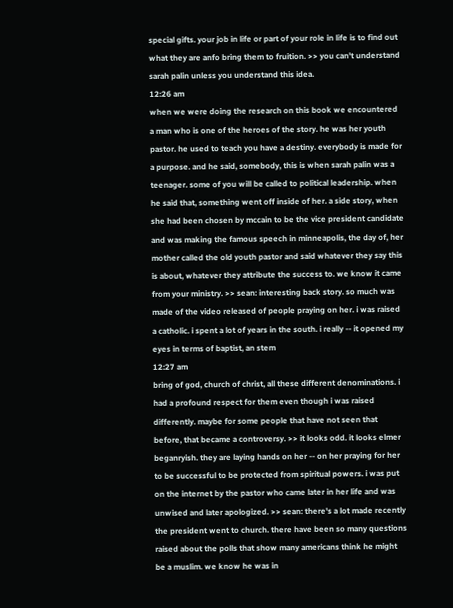special gifts. your job in life or part of your role in life is to find out what they are anfo bring them to fruition. >> you can't understand sarah palin unless you understand this idea.
12:26 am
when we were doing the research on this book we encountered a man who is one of the heroes of the story. he was her youth pastor. he used to teach you have a destiny. everybody is made for a purpose. and he said, somebody, this is when sarah palin was a teenager. some of you will be called to political leadership. when he said that, something went off inside of her. a side story, when she had been chosen by mccain to be the vice president candidate and was making the famous speech in minneapolis, the day of, her mother called the old youth pastor and said whatever they say this is about, whatever they attribute the success to. we know it came from your ministry. >> sean: interesting back story. so much was made of the video released of people praying on her. i was raised a catholic. i spent a lot of years in the south. i really -- it opened my eyes in terms of baptist, an stem
12:27 am
bring of god, church of christ, all these different denominations. i had a profound respect for them even though i was raised differently. maybe for some people that have not seen that before, that became a controversy. >> it looks odd. it looks elmer beganryish. they are laying hands on her -- on her praying for her to be successful to be protected from spiritual powers. i was put on the internet by the pastor who came later in her life and was unwised and later apologized. >> sean: there's a lot made recently the president went to church. there have been so many questions raised about the polls that show many americans think he might be a muslim. we know he was in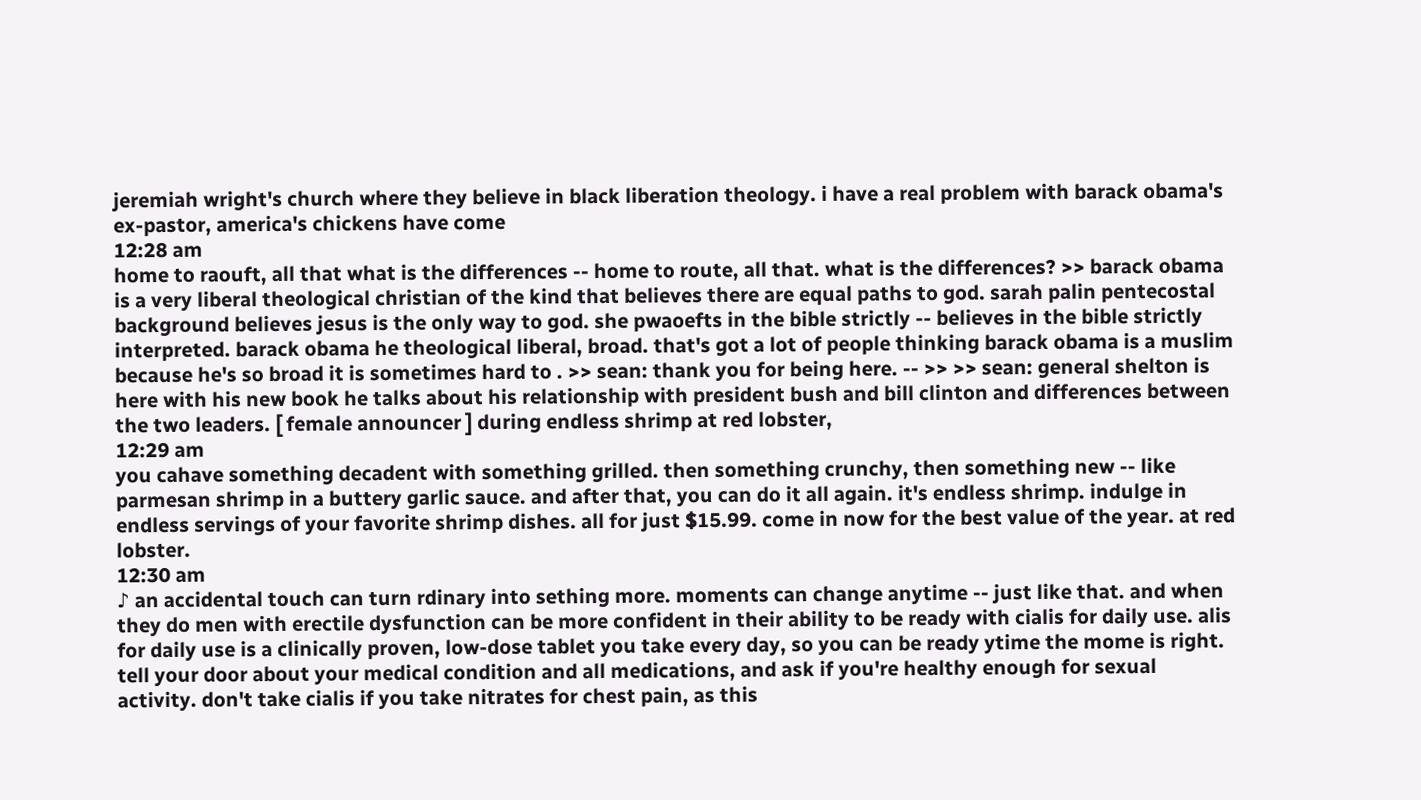jeremiah wright's church where they believe in black liberation theology. i have a real problem with barack obama's ex-pastor, america's chickens have come
12:28 am
home to raouft, all that what is the differences -- home to route, all that. what is the differences? >> barack obama is a very liberal theological christian of the kind that believes there are equal paths to god. sarah palin pentecostal background believes jesus is the only way to god. she pwaoefts in the bible strictly -- believes in the bible strictly interpreted. barack obama he theological liberal, broad. that's got a lot of people thinking barack obama is a muslim because he's so broad it is sometimes hard to . >> sean: thank you for being here. -- >> >> sean: general shelton is here with his new book he talks about his relationship with president bush and bill clinton and differences between the two leaders. [ female announcer ] during endless shrimp at red lobster,
12:29 am
you cahave something decadent with something grilled. then something crunchy, then something new -- like parmesan shrimp in a buttery garlic sauce. and after that, you can do it all again. it's endless shrimp. indulge in endless servings of your favorite shrimp dishes. all for just $15.99. come in now for the best value of the year. at red lobster.
12:30 am
♪ an accidental touch can turn rdinary into sething more. moments can change anytime -- just like that. and when they do men with erectile dysfunction can be more confident in their ability to be ready with cialis for daily use. alis for daily use is a clinically proven, low-dose tablet you take every day, so you can be ready ytime the mome is right. tell your door about your medical condition and all medications, and ask if you're healthy enough for sexual activity. don't take cialis if you take nitrates for chest pain, as this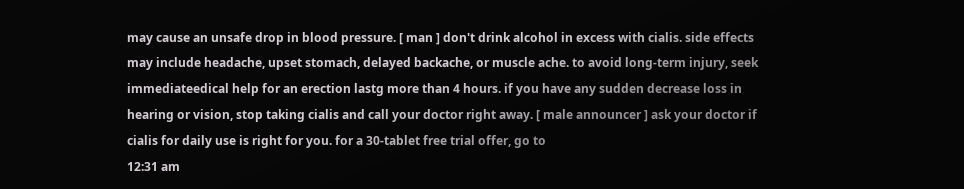may cause an unsafe drop in blood pressure. [ man ] don't drink alcohol in excess with cialis. side effects may include headache, upset stomach, delayed backache, or muscle ache. to avoid long-term injury, seek immediateedical help for an erection lastg more than 4 hours. if you have any sudden decrease loss in hearing or vision, stop taking cialis and call your doctor right away. [ male announcer ] ask your doctor if cialis for daily use is right for you. for a 30-tablet free trial offer, go to
12:31 am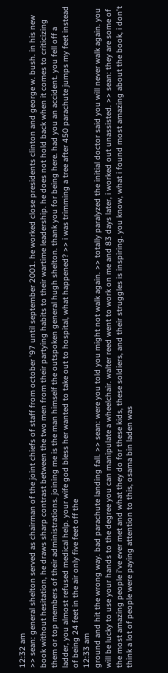12:32 am
>> sean: general shelton served as chairman of the joint chiefs of staff from october '97 until september 2001. he worked close presidents clinton and george w. bush. in his new book without hesitation, he draws sharp contrast between the two men from their partying habits to their wartime leadership. he does not hold back when it comes to criticizing them or top members of their administrations. joining me is the man himself the outspoken general hugh shelton. thank you for being here. had you an accident. you fell off a ladder, you almost refused medical help. your wife god bless her wanted to take out to hospital, what happened? >> i was trimming a tree after 450 parachute jumps my feet instead of being 24 feet in the air only five feet off the
12:33 am
ground and hit the wrong way. bad parachute landing fall. >> sean: were you told you might not walk again. >> totally paralyzed the initial doctor said you will never walk again. you will be lucky to use your hands to the degree you can manipulate a wheelchair. walter reed went to work on me and 83 days later, i worked out unassisted. >> sean: they are some of the most amazing people i've ever met and what they do for these kids, these soldiers, and their struggles is inspiring. you know, what i found most amazing about the book, i don't think a lot of people were paying attention to this, osama bin laden was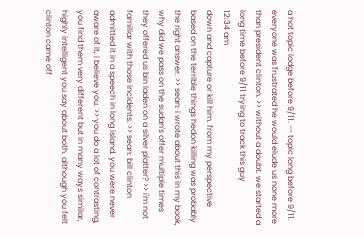a hot topic lodge before 9/11. -- topic long before 9/11. everyone was frustrated he would elude us none more than president clinton. >> without a doubt. we started a long time before 9/11 trying to track this guy
12:34 am
down and capture or kill him. from my perspective based on the terrible things hedon killing was probably the right answer. >> sean: i wrote about this in my book, why did we pass on the sudan's offer multiple times they offered us bin laden on a silver platter? >> i'm not familiar with those incidents. >> sean: bill clinton admitted it in a speech in long island. you were never aware of it, i believe you. >> you do a lot of contrasting, you find them very different but in many ways similar, highly intelligent you say about both. although you felt clinton came off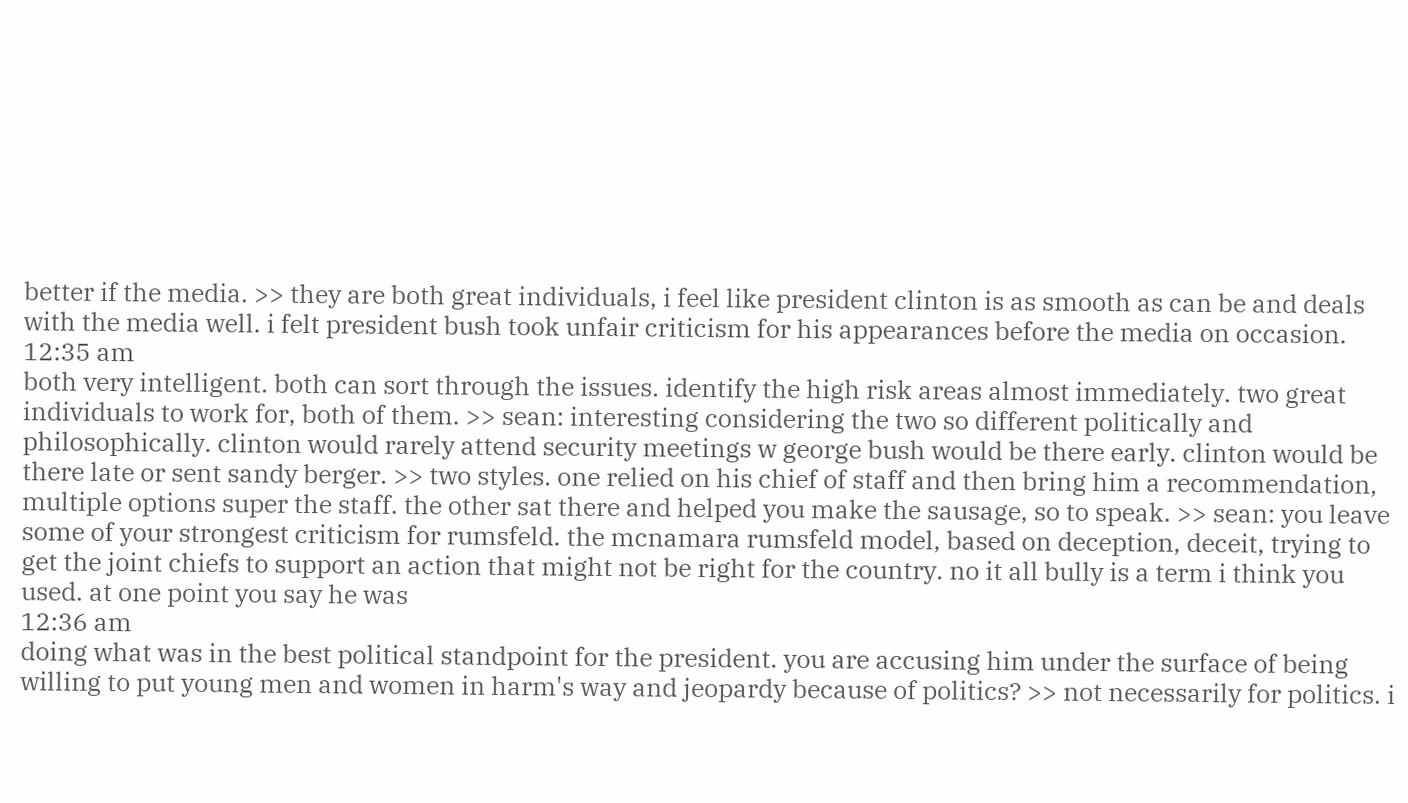better if the media. >> they are both great individuals, i feel like president clinton is as smooth as can be and deals with the media well. i felt president bush took unfair criticism for his appearances before the media on occasion.
12:35 am
both very intelligent. both can sort through the issues. identify the high risk areas almost immediately. two great individuals to work for, both of them. >> sean: interesting considering the two so different politically and philosophically. clinton would rarely attend security meetings w george bush would be there early. clinton would be there late or sent sandy berger. >> two styles. one relied on his chief of staff and then bring him a recommendation, multiple options super the staff. the other sat there and helped you make the sausage, so to speak. >> sean: you leave some of your strongest criticism for rumsfeld. the mcnamara rumsfeld model, based on deception, deceit, trying to get the joint chiefs to support an action that might not be right for the country. no it all bully is a term i think you used. at one point you say he was
12:36 am
doing what was in the best political standpoint for the president. you are accusing him under the surface of being willing to put young men and women in harm's way and jeopardy because of politics? >> not necessarily for politics. i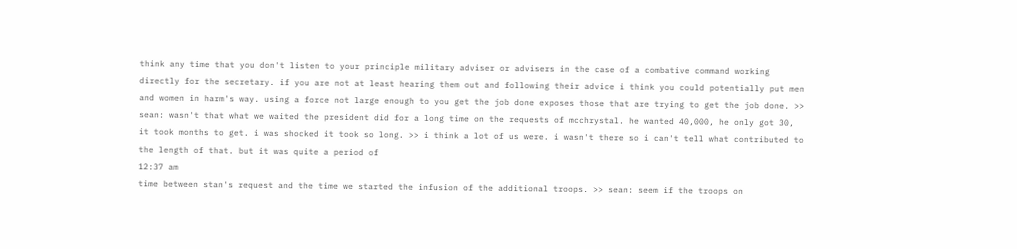think any time that you don't listen to your principle military adviser or advisers in the case of a combative command working directly for the secretary. if you are not at least hearing them out and following their advice i think you could potentially put men and women in harm's way. using a force not large enough to you get the job done exposes those that are trying to get the job done. >> sean: wasn't that what we waited the president did for a long time on the requests of mcchrystal. he wanted 40,000, he only got 30, it took months to get. i was shocked it took so long. >> i think a lot of us were. i wasn't there so i can't tell what contributed to the length of that. but it was quite a period of
12:37 am
time between stan's request and the time we started the infusion of the additional troops. >> sean: seem if the troops on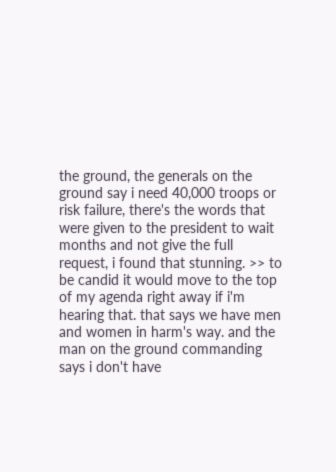the ground, the generals on the ground say i need 40,000 troops or risk failure, there's the words that were given to the president to wait months and not give the full request, i found that stunning. >> to be candid it would move to the top of my agenda right away if i'm hearing that. that says we have men and women in harm's way. and the man on the ground commanding says i don't have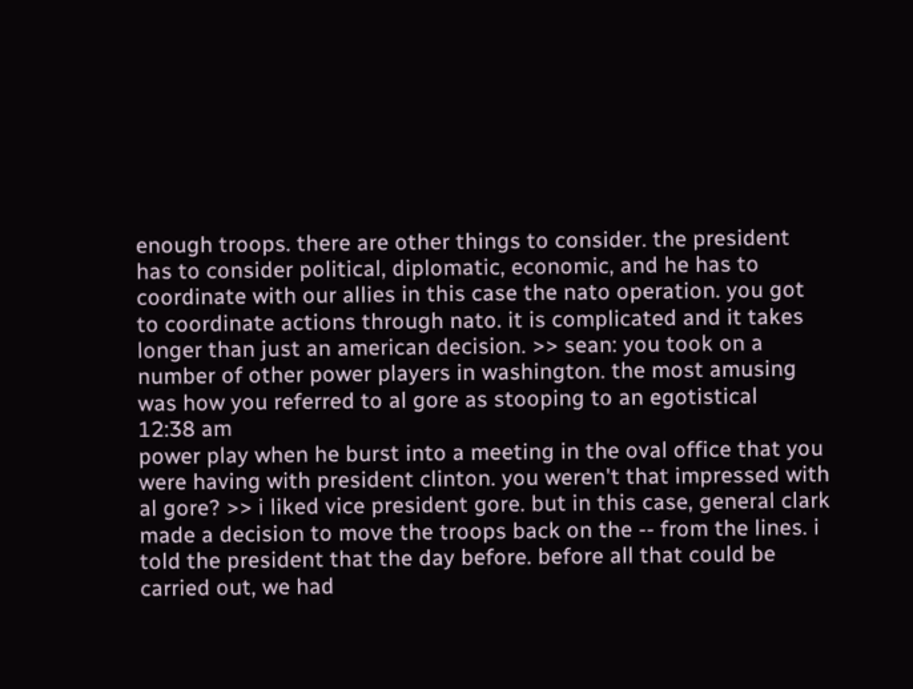enough troops. there are other things to consider. the president has to consider political, diplomatic, economic, and he has to coordinate with our allies in this case the nato operation. you got to coordinate actions through nato. it is complicated and it takes longer than just an american decision. >> sean: you took on a number of other power players in washington. the most amusing was how you referred to al gore as stooping to an egotistical
12:38 am
power play when he burst into a meeting in the oval office that you were having with president clinton. you weren't that impressed with al gore? >> i liked vice president gore. but in this case, general clark made a decision to move the troops back on the -- from the lines. i told the president that the day before. before all that could be carried out, we had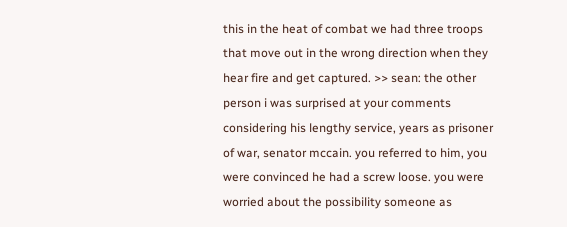this in the heat of combat we had three troops that move out in the wrong direction when they hear fire and get captured. >> sean: the other person i was surprised at your comments considering his lengthy service, years as prisoner of war, senator mccain. you referred to him, you were convinced he had a screw loose. you were worried about the possibility someone as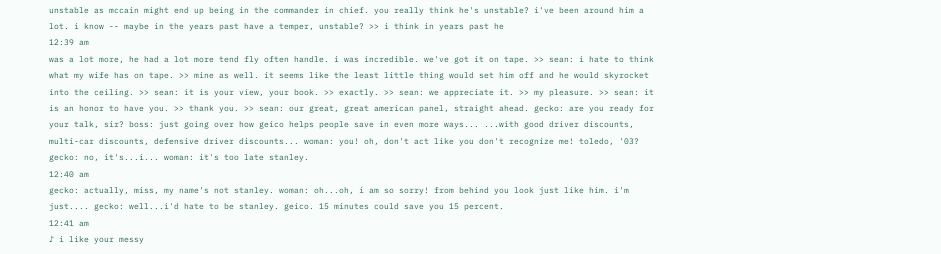unstable as mccain might end up being in the commander in chief. you really think he's unstable? i've been around him a lot. i know -- maybe in the years past have a temper, unstable? >> i think in years past he
12:39 am
was a lot more, he had a lot more tend fly often handle. i was incredible. we've got it on tape. >> sean: i hate to think what my wife has on tape. >> mine as well. it seems like the least little thing would set him off and he would skyrocket into the ceiling. >> sean: it is your view, your book. >> exactly. >> sean: we appreciate it. >> my pleasure. >> sean: it is an honor to have you. >> thank you. >> sean: our great, great american panel, straight ahead. gecko: are you ready for your talk, sir? boss: just going over how geico helps people save in even more ways... ...with good driver discounts, multi-car discounts, defensive driver discounts... woman: you! oh, don't act like you don't recognize me! toledo, '03? gecko: no, it's...i... woman: it's too late stanley.
12:40 am
gecko: actually, miss, my name's not stanley. woman: oh...oh, i am so sorry! from behind you look just like him. i'm just.... gecko: well...i'd hate to be stanley. geico. 15 minutes could save you 15 percent.
12:41 am
♪ i like your messy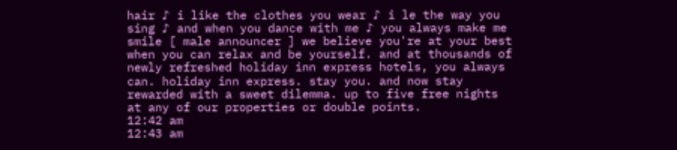hair ♪ i like the clothes you wear ♪ i le the way you sing ♪ and when you dance with me ♪ you always make me smile [ male announcer ] we believe you're at your best when you can relax and be yourself. and at thousands of newly refreshed holiday inn express hotels, you always can. holiday inn express. stay you. and now stay rewarded with a sweet dilemma. up to five free nights at any of our properties or double points.
12:42 am
12:43 am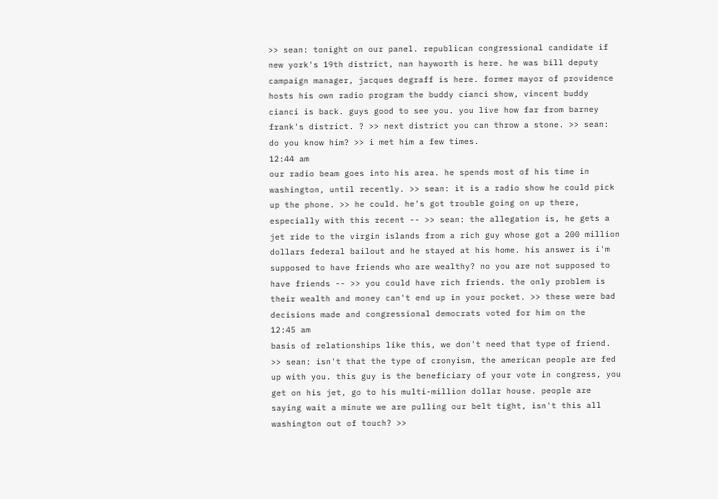>> sean: tonight on our panel. republican congressional candidate if new york's 19th district, nan hayworth is here. he was bill deputy campaign manager, jacques degraff is here. former mayor of providence hosts his own radio program the buddy cianci show, vincent buddy cianci is back. guys good to see you. you live how far from barney frank's district. ? >> next district you can throw a stone. >> sean: do you know him? >> i met him a few times.
12:44 am
our radio beam goes into his area. he spends most of his time in washington, until recently. >> sean: it is a radio show he could pick up the phone. >> he could. he's got trouble going on up there, especially with this recent -- >> sean: the allegation is, he gets a jet ride to the virgin islands from a rich guy whose got a 200 million dollars federal bailout and he stayed at his home. his answer is i'm supposed to have friends who are wealthy? no you are not supposed to have friends -- >> you could have rich friends. the only problem is their wealth and money can't end up in your pocket. >> these were bad decisions made and congressional democrats voted for him on the
12:45 am
basis of relationships like this, we don't need that type of friend. >> sean: isn't that the type of cronyism, the american people are fed up with you. this guy is the beneficiary of your vote in congress, you get on his jet, go to his multi-million dollar house. people are saying wait a minute we are pulling our belt tight, isn't this all washington out of touch? >>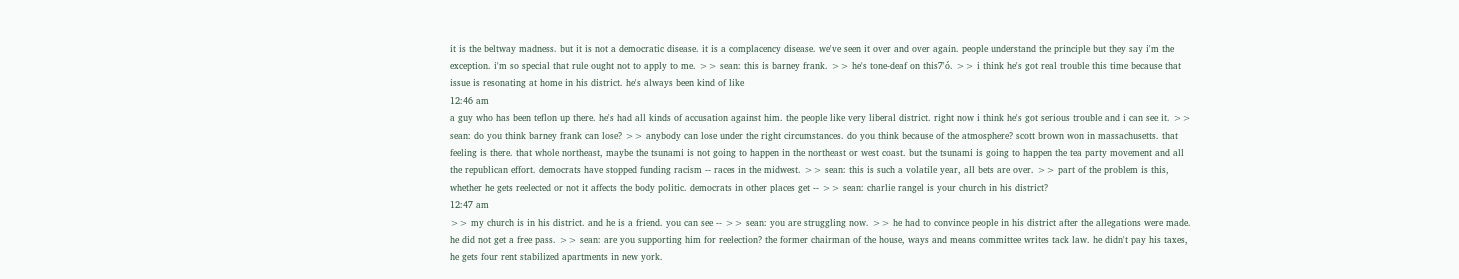it is the beltway madness. but it is not a democratic disease. it is a complacency disease. we've seen it over and over again. people understand the principle but they say i'm the exception. i'm so special that rule ought not to apply to me. >> sean: this is barney frank. >> he's tone-deaf on this7'ó. >> i think he's got real trouble this time because that issue is resonating at home in his district. he's always been kind of like
12:46 am
a guy who has been teflon up there. he's had all kinds of accusation against him. the people like very liberal district. right now i think he's got serious trouble and i can see it. >> sean: do you think barney frank can lose? >> anybody can lose under the right circumstances. do you think because of the atmosphere? scott brown won in massachusetts. that feeling is there. that whole northeast, maybe the tsunami is not going to happen in the northeast or west coast. but the tsunami is going to happen the tea party movement and all the republican effort. democrats have stopped funding racism -- races in the midwest. >> sean: this is such a volatile year, all bets are over. >> part of the problem is this, whether he gets reelected or not it affects the body politic. democrats in other places get -- >> sean: charlie rangel is your church in his district?
12:47 am
>> my church is in his district. and he is a friend. you can see -- >> sean: you are struggling now. >> he had to convince people in his district after the allegations were made. he did not get a free pass. >> sean: are you supporting him for reelection? the former chairman of the house, ways and means committee writes tack law. he didn't pay his taxes, he gets four rent stabilized apartments in new york.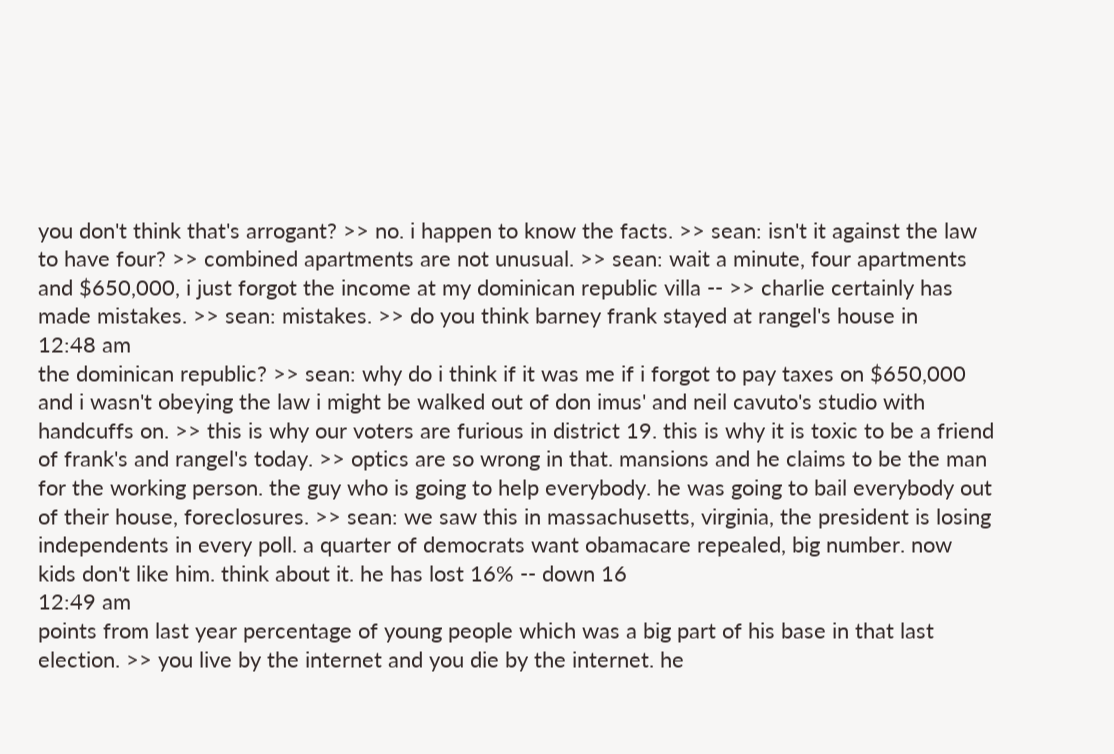you don't think that's arrogant? >> no. i happen to know the facts. >> sean: isn't it against the law to have four? >> combined apartments are not unusual. >> sean: wait a minute, four apartments and $650,000, i just forgot the income at my dominican republic villa -- >> charlie certainly has made mistakes. >> sean: mistakes. >> do you think barney frank stayed at rangel's house in
12:48 am
the dominican republic? >> sean: why do i think if it was me if i forgot to pay taxes on $650,000 and i wasn't obeying the law i might be walked out of don imus' and neil cavuto's studio with handcuffs on. >> this is why our voters are furious in district 19. this is why it is toxic to be a friend of frank's and rangel's today. >> optics are so wrong in that. mansions and he claims to be the man for the working person. the guy who is going to help everybody. he was going to bail everybody out of their house, foreclosures. >> sean: we saw this in massachusetts, virginia, the president is losing independents in every poll. a quarter of democrats want obamacare repealed, big number. now kids don't like him. think about it. he has lost 16% -- down 16
12:49 am
points from last year percentage of young people which was a big part of his base in that last election. >> you live by the internet and you die by the internet. he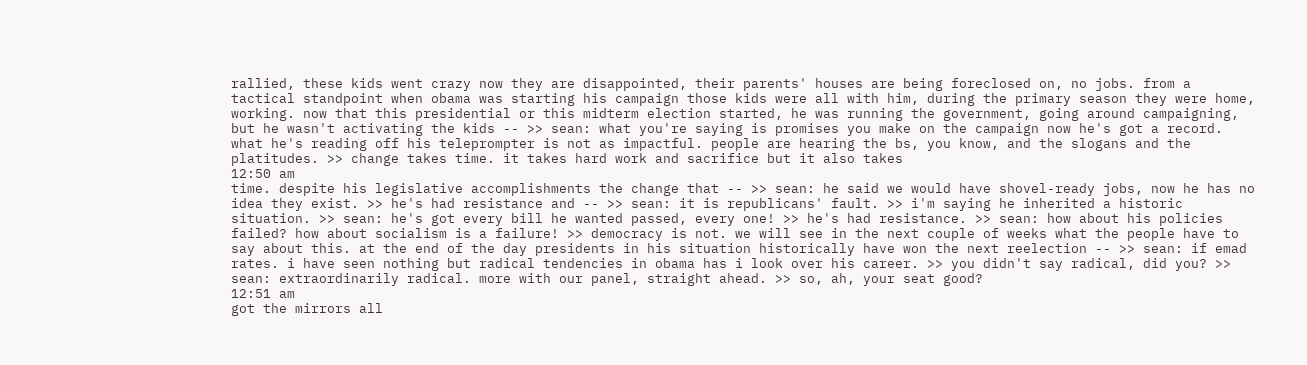rallied, these kids went crazy now they are disappointed, their parents' houses are being foreclosed on, no jobs. from a tactical standpoint when obama was starting his campaign those kids were all with him, during the primary season they were home, working. now that this presidential or this midterm election started, he was running the government, going around campaigning, but he wasn't activating the kids -- >> sean: what you're saying is promises you make on the campaign now he's got a record. what he's reading off his teleprompter is not as impactful. people are hearing the bs, you know, and the slogans and the platitudes. >> change takes time. it takes hard work and sacrifice but it also takes
12:50 am
time. despite his legislative accomplishments the change that -- >> sean: he said we would have shovel-ready jobs, now he has no idea they exist. >> he's had resistance and -- >> sean: it is republicans' fault. >> i'm saying he inherited a historic situation. >> sean: he's got every bill he wanted passed, every one! >> he's had resistance. >> sean: how about his policies failed? how about socialism is a failure! >> democracy is not. we will see in the next couple of weeks what the people have to say about this. at the end of the day presidents in his situation historically have won the next reelection -- >> sean: if emad rates. i have seen nothing but radical tendencies in obama has i look over his career. >> you didn't say radical, did you? >> sean: extraordinarily radical. more with our panel, straight ahead. >> so, ah, your seat good?
12:51 am
got the mirrors all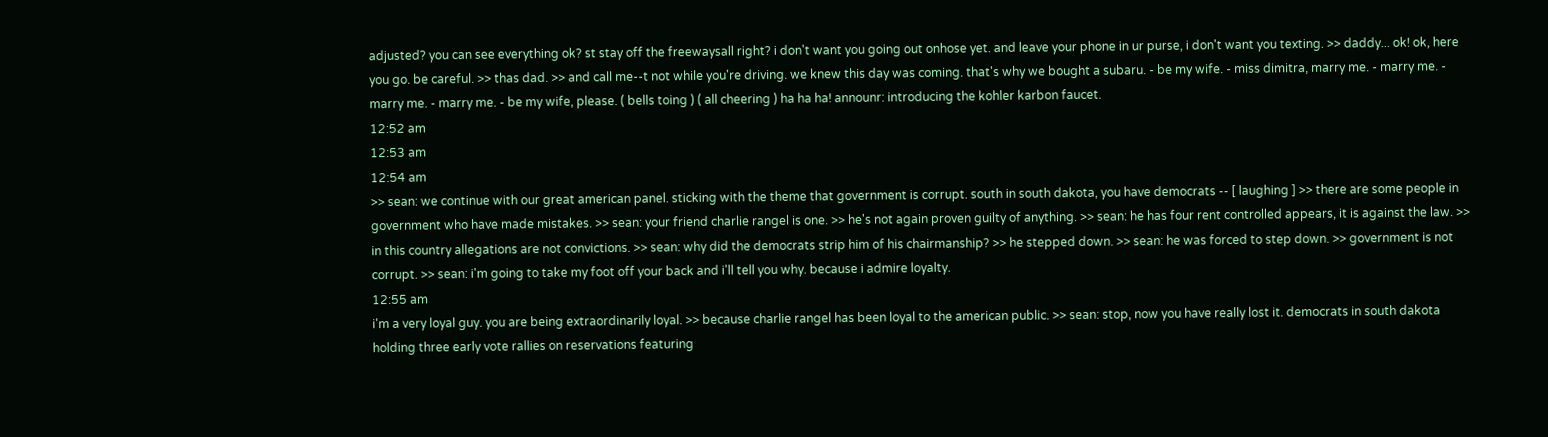adjusted? you can see everything ok? st stay off the freewaysall right? i don't want you going out onhose yet. and leave your phone in ur purse, i don't want you texting. >> daddy... ok! ok, here you go. be careful. >> thas dad. >> and call me--t not while you're driving. we knew this day was coming. that's why we bought a subaru. - be my wife. - miss dimitra, marry me. - marry me. - marry me. - marry me. - be my wife, please. ( bells toing ) ( all cheering ) ha ha ha! announr: introducing the kohler karbon faucet.
12:52 am
12:53 am
12:54 am
>> sean: we continue with our great american panel. sticking with the theme that government is corrupt. south in south dakota, you have democrats -- [ laughing ] >> there are some people in government who have made mistakes. >> sean: your friend charlie rangel is one. >> he's not again proven guilty of anything. >> sean: he has four rent controlled appears, it is against the law. >> in this country allegations are not convictions. >> sean: why did the democrats strip him of his chairmanship? >> he stepped down. >> sean: he was forced to step down. >> government is not corrupt. >> sean: i'm going to take my foot off your back and i'll tell you why. because i admire loyalty.
12:55 am
i'm a very loyal guy. you are being extraordinarily loyal. >> because charlie rangel has been loyal to the american public. >> sean: stop, now you have really lost it. democrats in south dakota holding three early vote rallies on reservations featuring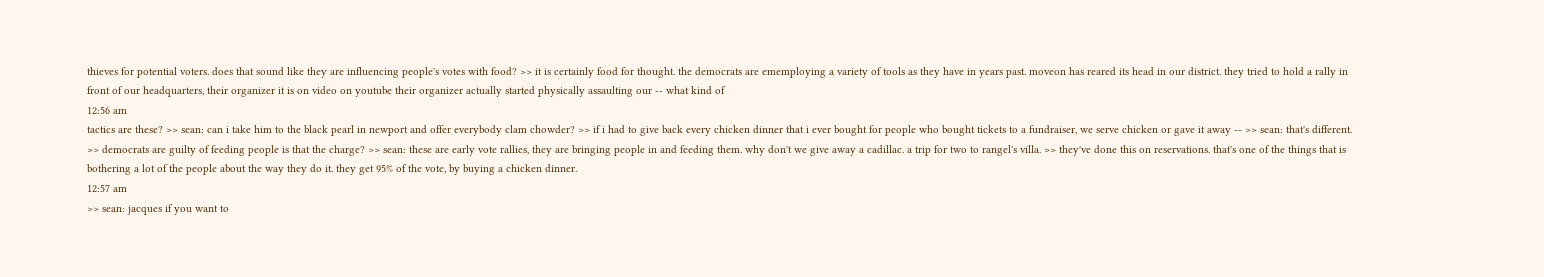thieves for potential voters. does that sound like they are influencing people's votes with food? >> it is certainly food for thought. the democrats are ememploying a variety of tools as they have in years past. moveon has reared its head in our district. they tried to hold a rally in front of our headquarters, their organizer it is on video on youtube their organizer actually started physically assaulting our -- what kind of
12:56 am
tactics are these? >> sean: can i take him to the black pearl in newport and offer everybody clam chowder? >> if i had to give back every chicken dinner that i ever bought for people who bought tickets to a fundraiser, we serve chicken or gave it away -- >> sean: that's different. >> democrats are guilty of feeding people is that the charge? >> sean: these are early vote rallies, they are bringing people in and feeding them. why don't we give away a cadillac. a trip for two to rangel's villa. >> they've done this on reservations. that's one of the things that is bothering a lot of the people about the way they do it. they get 95% of the vote, by buying a chicken dinner.
12:57 am
>> sean: jacques if you want to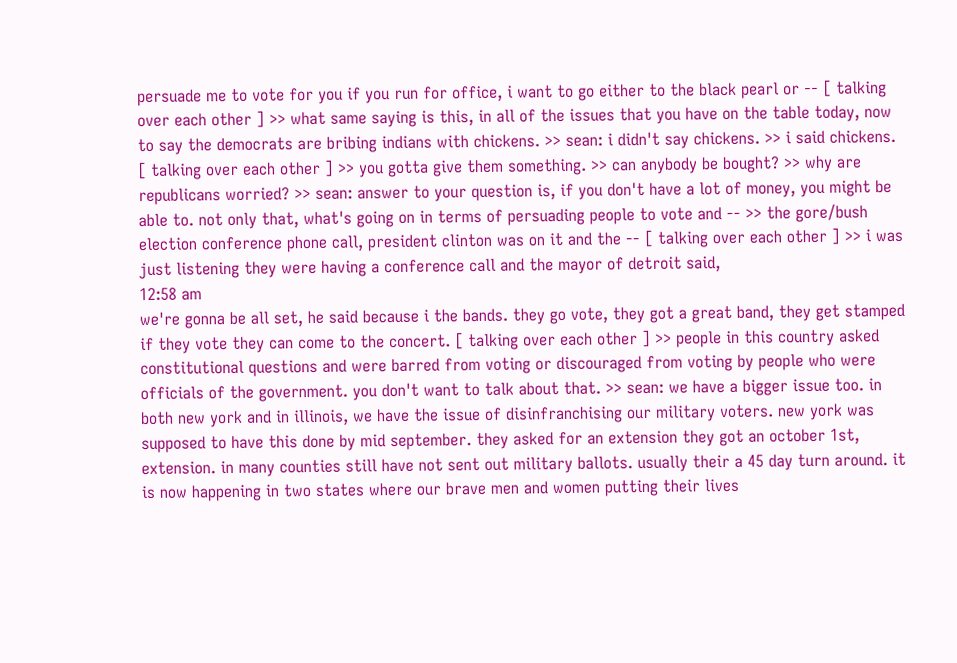persuade me to vote for you if you run for office, i want to go either to the black pearl or -- [ talking over each other ] >> what same saying is this, in all of the issues that you have on the table today, now to say the democrats are bribing indians with chickens. >> sean: i didn't say chickens. >> i said chickens. [ talking over each other ] >> you gotta give them something. >> can anybody be bought? >> why are republicans worried? >> sean: answer to your question is, if you don't have a lot of money, you might be able to. not only that, what's going on in terms of persuading people to vote and -- >> the gore/bush election conference phone call, president clinton was on it and the -- [ talking over each other ] >> i was just listening they were having a conference call and the mayor of detroit said,
12:58 am
we're gonna be all set, he said because i the bands. they go vote, they got a great band, they get stamped if they vote they can come to the concert. [ talking over each other ] >> people in this country asked constitutional questions and were barred from voting or discouraged from voting by people who were officials of the government. you don't want to talk about that. >> sean: we have a bigger issue too. in both new york and in illinois, we have the issue of disinfranchising our military voters. new york was supposed to have this done by mid september. they asked for an extension they got an october 1st, extension. in many counties still have not sent out military ballots. usually their a 45 day turn around. it is now happening in two states where our brave men and women putting their lives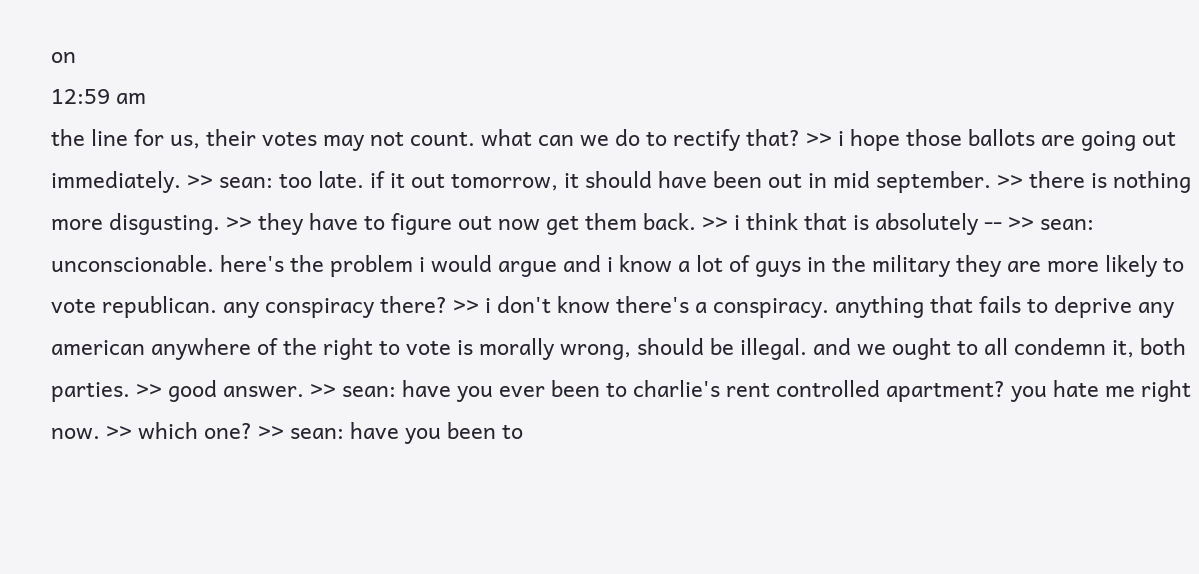on
12:59 am
the line for us, their votes may not count. what can we do to rectify that? >> i hope those ballots are going out immediately. >> sean: too late. if it out tomorrow, it should have been out in mid september. >> there is nothing more disgusting. >> they have to figure out now get them back. >> i think that is absolutely -- >> sean: unconscionable. here's the problem i would argue and i know a lot of guys in the military they are more likely to vote republican. any conspiracy there? >> i don't know there's a conspiracy. anything that fails to deprive any american anywhere of the right to vote is morally wrong, should be illegal. and we ought to all condemn it, both parties. >> good answer. >> sean: have you ever been to charlie's rent controlled apartment? you hate me right now. >> which one? >> sean: have you been to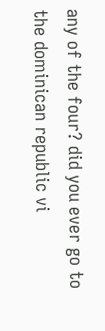any of the four? did you ever go to the dominican republic vi